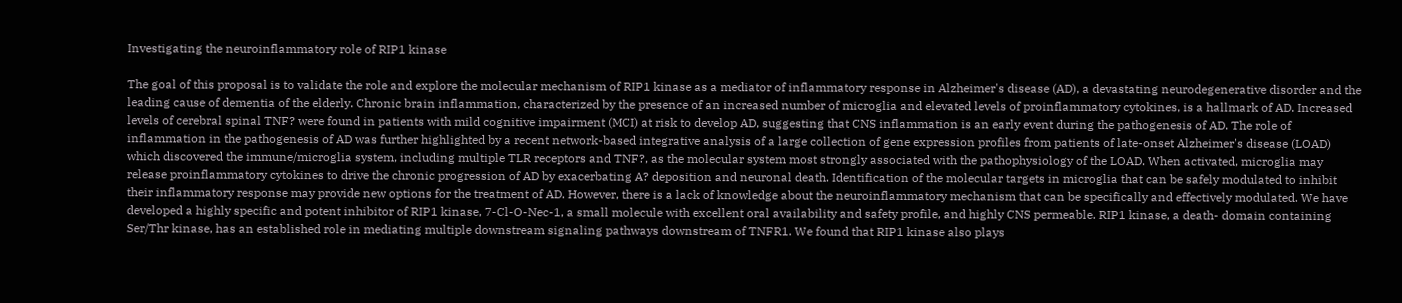Investigating the neuroinflammatory role of RIP1 kinase

The goal of this proposal is to validate the role and explore the molecular mechanism of RIP1 kinase as a mediator of inflammatory response in Alzheimer's disease (AD), a devastating neurodegenerative disorder and the leading cause of dementia of the elderly. Chronic brain inflammation, characterized by the presence of an increased number of microglia and elevated levels of proinflammatory cytokines, is a hallmark of AD. Increased levels of cerebral spinal TNF? were found in patients with mild cognitive impairment (MCI) at risk to develop AD, suggesting that CNS inflammation is an early event during the pathogenesis of AD. The role of inflammation in the pathogenesis of AD was further highlighted by a recent network-based integrative analysis of a large collection of gene expression profiles from patients of late-onset Alzheimer's disease (LOAD) which discovered the immune/microglia system, including multiple TLR receptors and TNF?, as the molecular system most strongly associated with the pathophysiology of the LOAD. When activated, microglia may release proinflammatory cytokines to drive the chronic progression of AD by exacerbating A? deposition and neuronal death. Identification of the molecular targets in microglia that can be safely modulated to inhibit their inflammatory response may provide new options for the treatment of AD. However, there is a lack of knowledge about the neuroinflammatory mechanism that can be specifically and effectively modulated. We have developed a highly specific and potent inhibitor of RIP1 kinase, 7-Cl-O-Nec-1, a small molecule with excellent oral availability and safety profile, and highly CNS permeable. RIP1 kinase, a death- domain containing Ser/Thr kinase, has an established role in mediating multiple downstream signaling pathways downstream of TNFR1. We found that RIP1 kinase also plays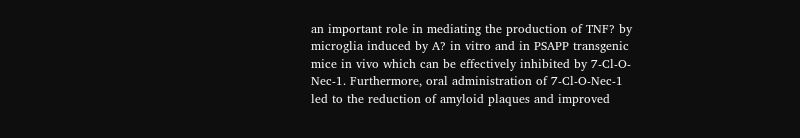an important role in mediating the production of TNF? by microglia induced by A? in vitro and in PSAPP transgenic mice in vivo which can be effectively inhibited by 7-Cl-O-Nec-1. Furthermore, oral administration of 7-Cl-O-Nec-1 led to the reduction of amyloid plaques and improved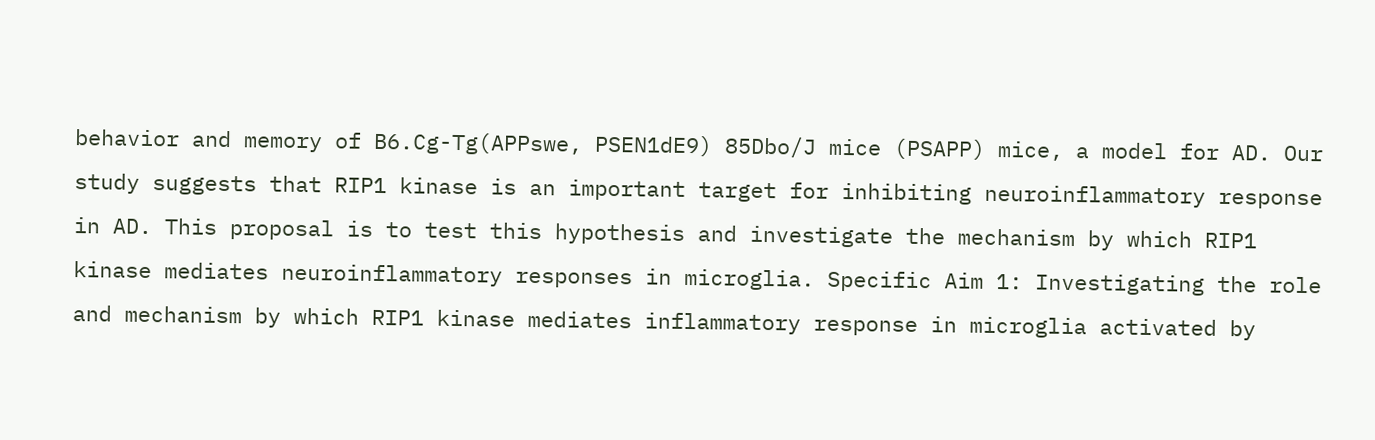behavior and memory of B6.Cg-Tg(APPswe, PSEN1dE9) 85Dbo/J mice (PSAPP) mice, a model for AD. Our study suggests that RIP1 kinase is an important target for inhibiting neuroinflammatory response in AD. This proposal is to test this hypothesis and investigate the mechanism by which RIP1 kinase mediates neuroinflammatory responses in microglia. Specific Aim 1: Investigating the role and mechanism by which RIP1 kinase mediates inflammatory response in microglia activated by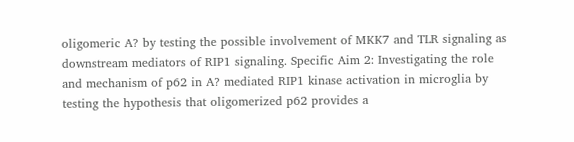oligomeric A? by testing the possible involvement of MKK7 and TLR signaling as downstream mediators of RIP1 signaling. Specific Aim 2: Investigating the role and mechanism of p62 in A? mediated RIP1 kinase activation in microglia by testing the hypothesis that oligomerized p62 provides a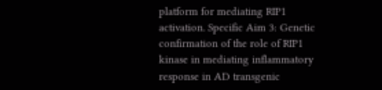platform for mediating RIP1 activation. Specific Aim 3: Genetic confirmation of the role of RIP1 kinase in mediating inflammatory response in AD transgenic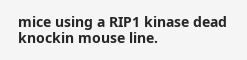mice using a RIP1 kinase dead knockin mouse line.